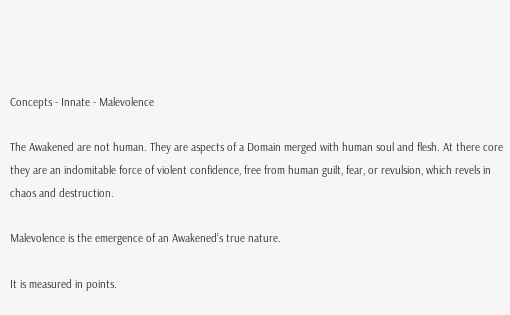Concepts - Innate - Malevolence

The Awakened are not human. They are aspects of a Domain merged with human soul and flesh. At there core they are an indomitable force of violent confidence, free from human guilt, fear, or revulsion, which revels in chaos and destruction.

Malevolence is the emergence of an Awakened’s true nature.

It is measured in points.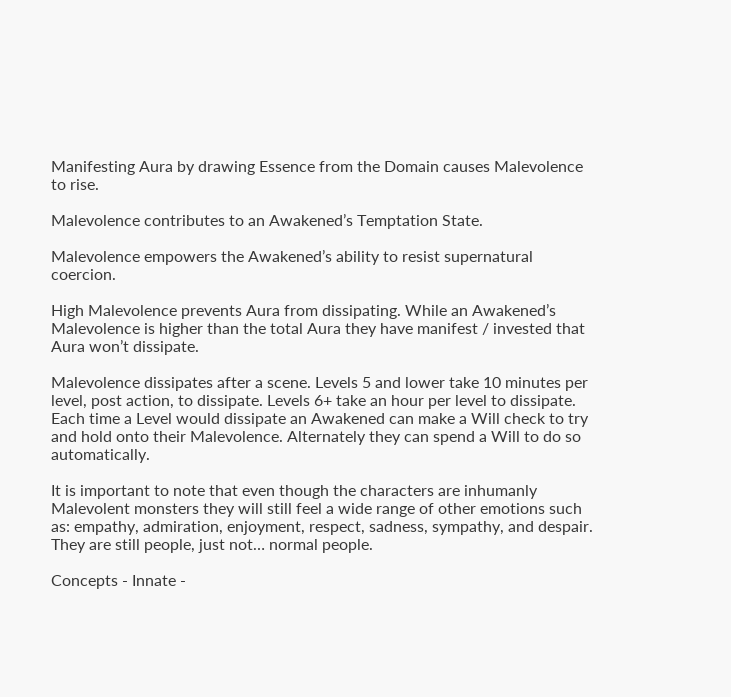Manifesting Aura by drawing Essence from the Domain causes Malevolence to rise.

Malevolence contributes to an Awakened’s Temptation State.

Malevolence empowers the Awakened’s ability to resist supernatural coercion.

High Malevolence prevents Aura from dissipating. While an Awakened’s Malevolence is higher than the total Aura they have manifest / invested that Aura won’t dissipate.

Malevolence dissipates after a scene. Levels 5 and lower take 10 minutes per level, post action, to dissipate. Levels 6+ take an hour per level to dissipate. Each time a Level would dissipate an Awakened can make a Will check to try and hold onto their Malevolence. Alternately they can spend a Will to do so automatically.

It is important to note that even though the characters are inhumanly Malevolent monsters they will still feel a wide range of other emotions such as: empathy, admiration, enjoyment, respect, sadness, sympathy, and despair. They are still people, just not… normal people.

Concepts - Innate -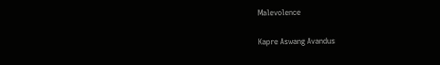Malevolence

Kapre Aswang Avandus